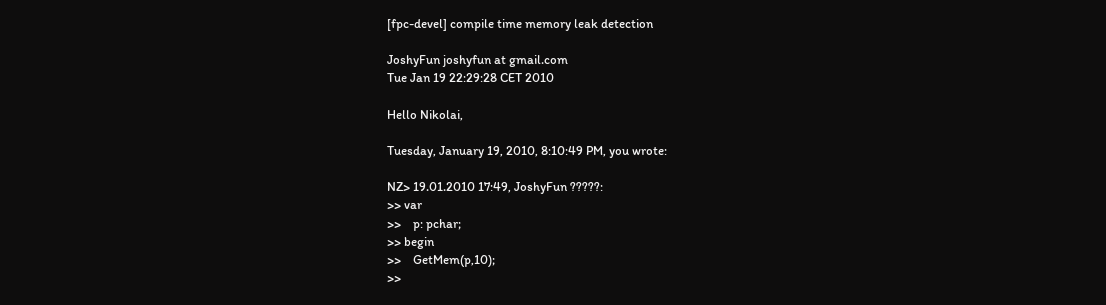[fpc-devel] compile time memory leak detection

JoshyFun joshyfun at gmail.com
Tue Jan 19 22:29:28 CET 2010

Hello Nikolai,

Tuesday, January 19, 2010, 8:10:49 PM, you wrote:

NZ> 19.01.2010 17:49, JoshyFun ?????:
>> var
>>    p: pchar;
>> begin
>>    GetMem(p,10);
>>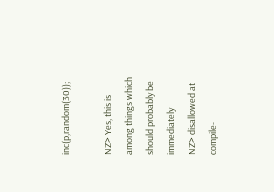inc(p,random(30));

NZ> Yes, this is among things which should probably be immediately
NZ> disallowed at compile-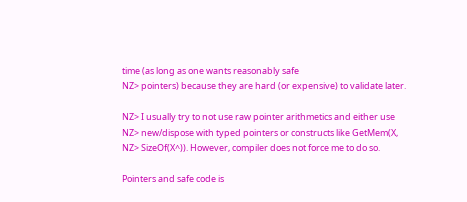time (as long as one wants reasonably safe
NZ> pointers) because they are hard (or expensive) to validate later.

NZ> I usually try to not use raw pointer arithmetics and either use
NZ> new/dispose with typed pointers or constructs like GetMem(X,
NZ> SizeOf(X^)). However, compiler does not force me to do so.

Pointers and safe code is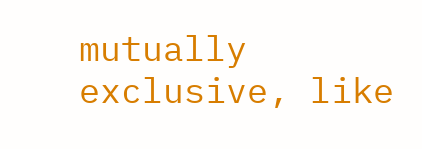mutually exclusive, like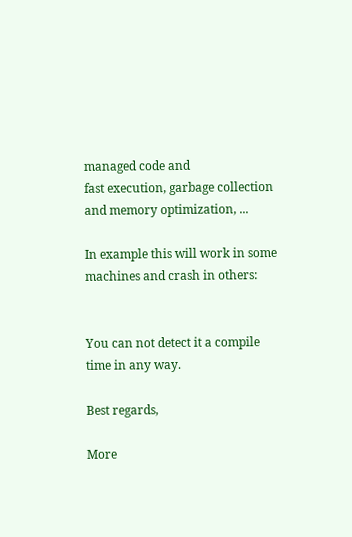managed code and
fast execution, garbage collection and memory optimization, ...

In example this will work in some machines and crash in others:


You can not detect it a compile time in any way.

Best regards,

More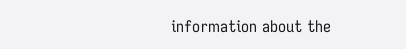information about the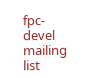fpc-devel mailing list